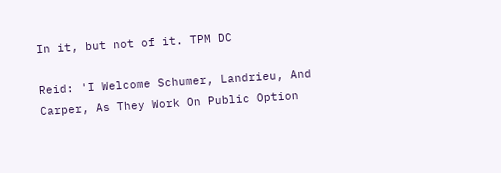In it, but not of it. TPM DC

Reid: 'I Welcome Schumer, Landrieu, And Carper, As They Work On Public Option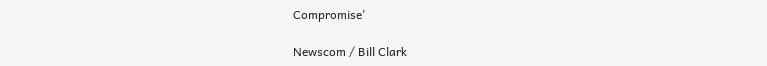Compromise'

Newscom / Bill Clark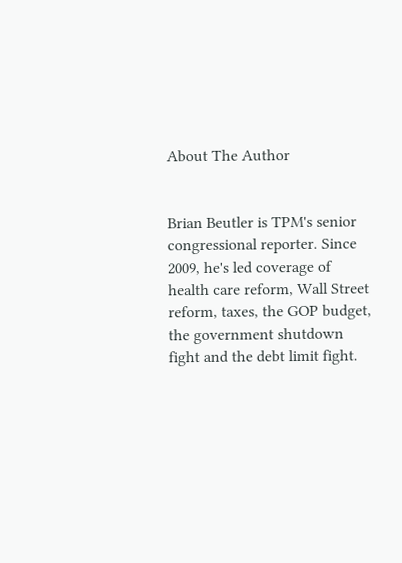About The Author


Brian Beutler is TPM's senior congressional reporter. Since 2009, he's led coverage of health care reform, Wall Street reform, taxes, the GOP budget, the government shutdown fight and the debt limit fight.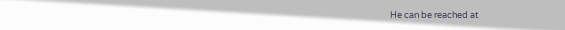He can be reached at